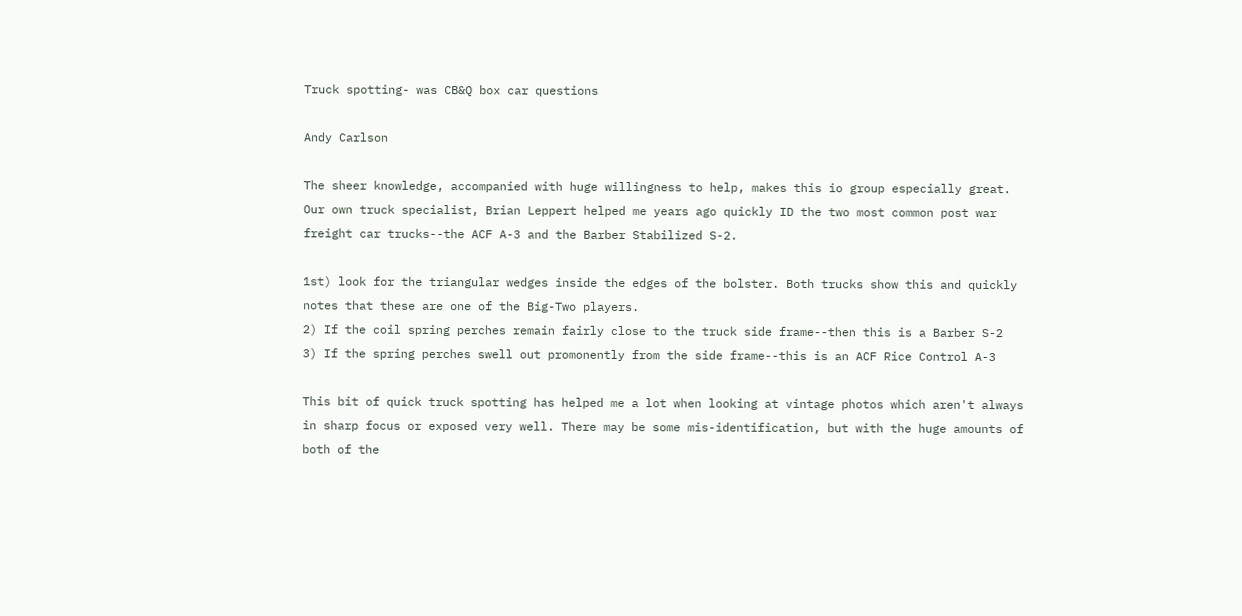Truck spotting- was CB&Q box car questions

Andy Carlson

The sheer knowledge, accompanied with huge willingness to help, makes this io group especially great. Our own truck specialist, Brian Leppert helped me years ago quickly ID the two most common post war freight car trucks--the ACF A-3 and the Barber Stabilized S-2.

1st) look for the triangular wedges inside the edges of the bolster. Both trucks show this and quickly notes that these are one of the Big-Two players.
2) If the coil spring perches remain fairly close to the truck side frame--then this is a Barber S-2
3) If the spring perches swell out promonently from the side frame--this is an ACF Rice Control A-3

This bit of quick truck spotting has helped me a lot when looking at vintage photos which aren't always in sharp focus or exposed very well. There may be some mis-identification, but with the huge amounts of both of the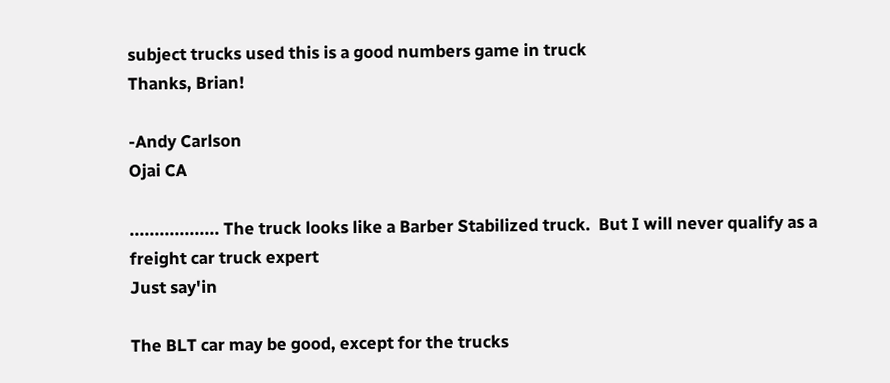subject trucks used this is a good numbers game in truck
Thanks, Brian!

-Andy Carlson
Ojai CA

.................. The truck looks like a Barber Stabilized truck.  But I will never qualify as a freight car truck expert
Just say'in

The BLT car may be good, except for the trucks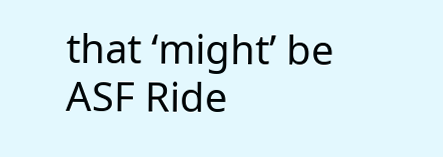that ‘might’ be ASF Ride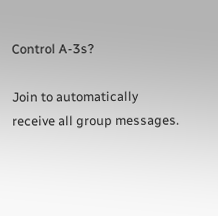Control A-3s?

Join to automatically receive all group messages.